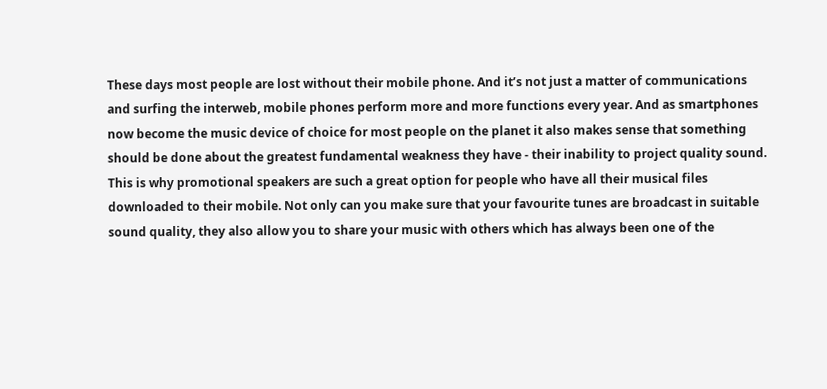These days most people are lost without their mobile phone. And it’s not just a matter of communications and surfing the interweb, mobile phones perform more and more functions every year. And as smartphones now become the music device of choice for most people on the planet it also makes sense that something should be done about the greatest fundamental weakness they have - their inability to project quality sound. This is why promotional speakers are such a great option for people who have all their musical files downloaded to their mobile. Not only can you make sure that your favourite tunes are broadcast in suitable sound quality, they also allow you to share your music with others which has always been one of the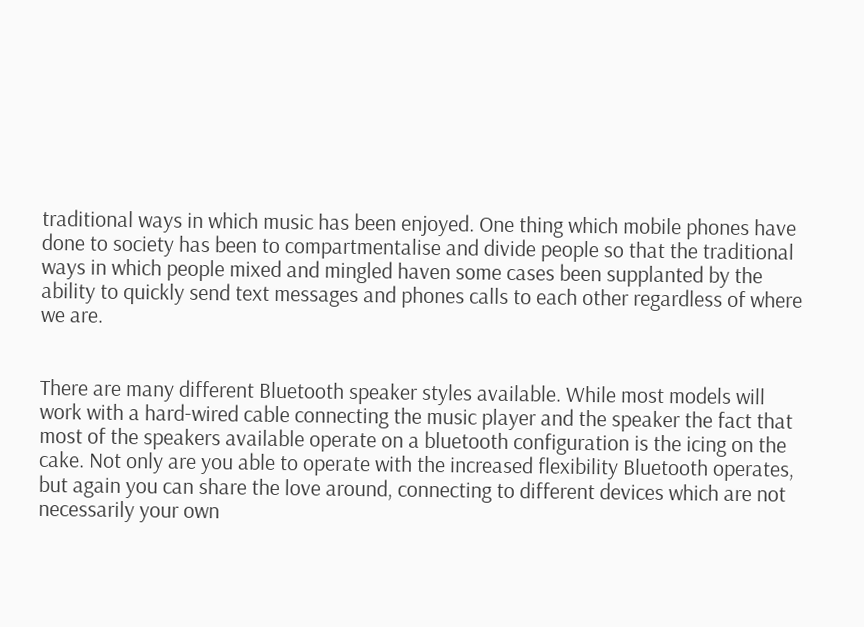traditional ways in which music has been enjoyed. One thing which mobile phones have done to society has been to compartmentalise and divide people so that the traditional ways in which people mixed and mingled haven some cases been supplanted by the ability to quickly send text messages and phones calls to each other regardless of where we are.


There are many different Bluetooth speaker styles available. While most models will work with a hard-wired cable connecting the music player and the speaker the fact that most of the speakers available operate on a bluetooth configuration is the icing on the cake. Not only are you able to operate with the increased flexibility Bluetooth operates, but again you can share the love around, connecting to different devices which are not necessarily your own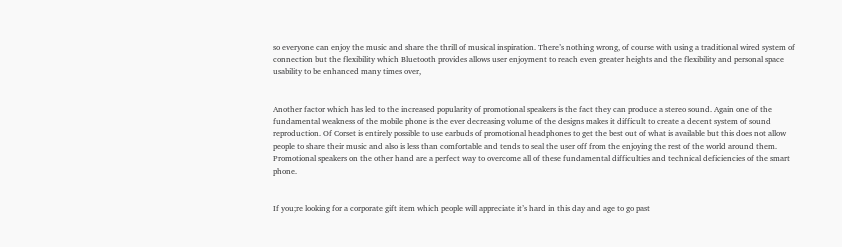so everyone can enjoy the music and share the thrill of musical inspiration. There’s nothing wrong, of course with using a traditional wired system of connection but the flexibility which Bluetooth provides allows user enjoyment to reach even greater heights and the flexibility and personal space usability to be enhanced many times over,


Another factor which has led to the increased popularity of promotional speakers is the fact they can produce a stereo sound. Again one of the fundamental weakness of the mobile phone is the ever decreasing volume of the designs makes it difficult to create a decent system of sound reproduction. Of Corset is entirely possible to use earbuds of promotional headphones to get the best out of what is available but this does not allow people to share their music and also is less than comfortable and tends to seal the user off from the enjoying the rest of the world around them. Promotional speakers on the other hand are a perfect way to overcome all of these fundamental difficulties and technical deficiencies of the smart phone.


If you;re looking for a corporate gift item which people will appreciate it’s hard in this day and age to go past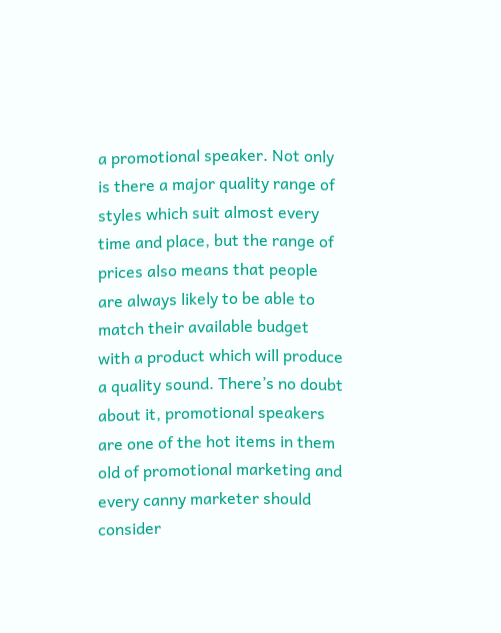a promotional speaker. Not only is there a major quality range of styles which suit almost every time and place, but the range of prices also means that people are always likely to be able to match their available budget with a product which will produce a quality sound. There’s no doubt about it, promotional speakers are one of the hot items in them old of promotional marketing and every canny marketer should consider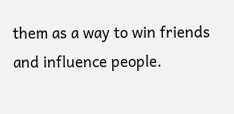them as a way to win friends and influence people.